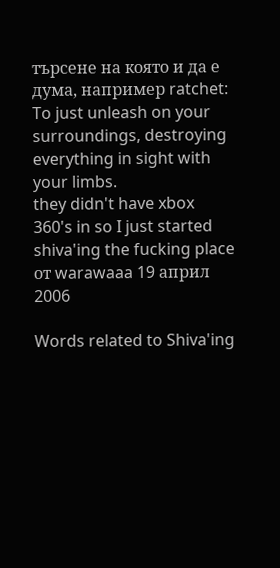търсене на която и да е дума, например ratchet:
To just unleash on your surroundings, destroying everything in sight with your limbs.
they didn't have xbox 360's in so I just started shiva'ing the fucking place
от warawaaa 19 април 2006

Words related to Shiva'ing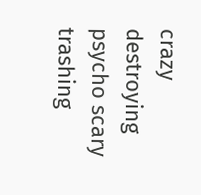crazy destroying psycho scary trashing